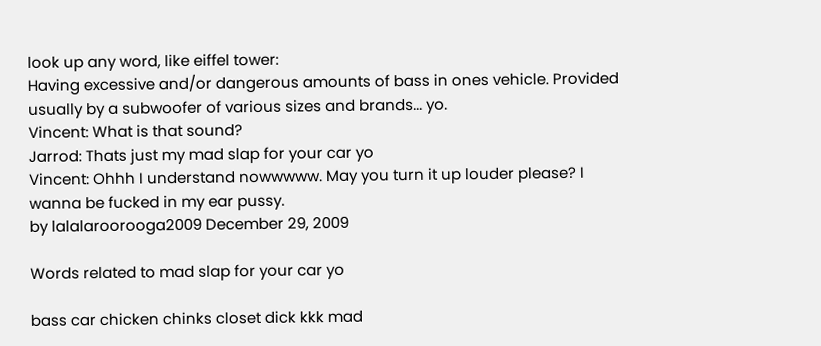look up any word, like eiffel tower:
Having excessive and/or dangerous amounts of bass in ones vehicle. Provided usually by a subwoofer of various sizes and brands... yo.
Vincent: What is that sound?
Jarrod: Thats just my mad slap for your car yo
Vincent: Ohhh I understand nowwwww. May you turn it up louder please? I wanna be fucked in my ear pussy.
by lalalaroorooga2009 December 29, 2009

Words related to mad slap for your car yo

bass car chicken chinks closet dick kkk mad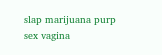slap marijuana purp sex vagina